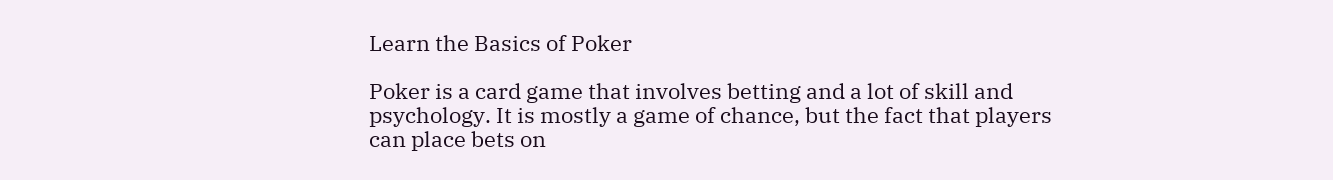Learn the Basics of Poker

Poker is a card game that involves betting and a lot of skill and psychology. It is mostly a game of chance, but the fact that players can place bets on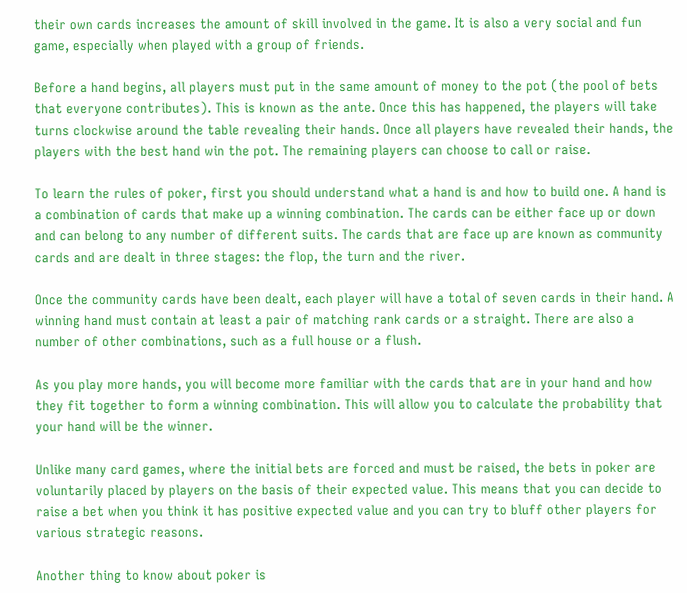their own cards increases the amount of skill involved in the game. It is also a very social and fun game, especially when played with a group of friends.

Before a hand begins, all players must put in the same amount of money to the pot (the pool of bets that everyone contributes). This is known as the ante. Once this has happened, the players will take turns clockwise around the table revealing their hands. Once all players have revealed their hands, the players with the best hand win the pot. The remaining players can choose to call or raise.

To learn the rules of poker, first you should understand what a hand is and how to build one. A hand is a combination of cards that make up a winning combination. The cards can be either face up or down and can belong to any number of different suits. The cards that are face up are known as community cards and are dealt in three stages: the flop, the turn and the river.

Once the community cards have been dealt, each player will have a total of seven cards in their hand. A winning hand must contain at least a pair of matching rank cards or a straight. There are also a number of other combinations, such as a full house or a flush.

As you play more hands, you will become more familiar with the cards that are in your hand and how they fit together to form a winning combination. This will allow you to calculate the probability that your hand will be the winner.

Unlike many card games, where the initial bets are forced and must be raised, the bets in poker are voluntarily placed by players on the basis of their expected value. This means that you can decide to raise a bet when you think it has positive expected value and you can try to bluff other players for various strategic reasons.

Another thing to know about poker is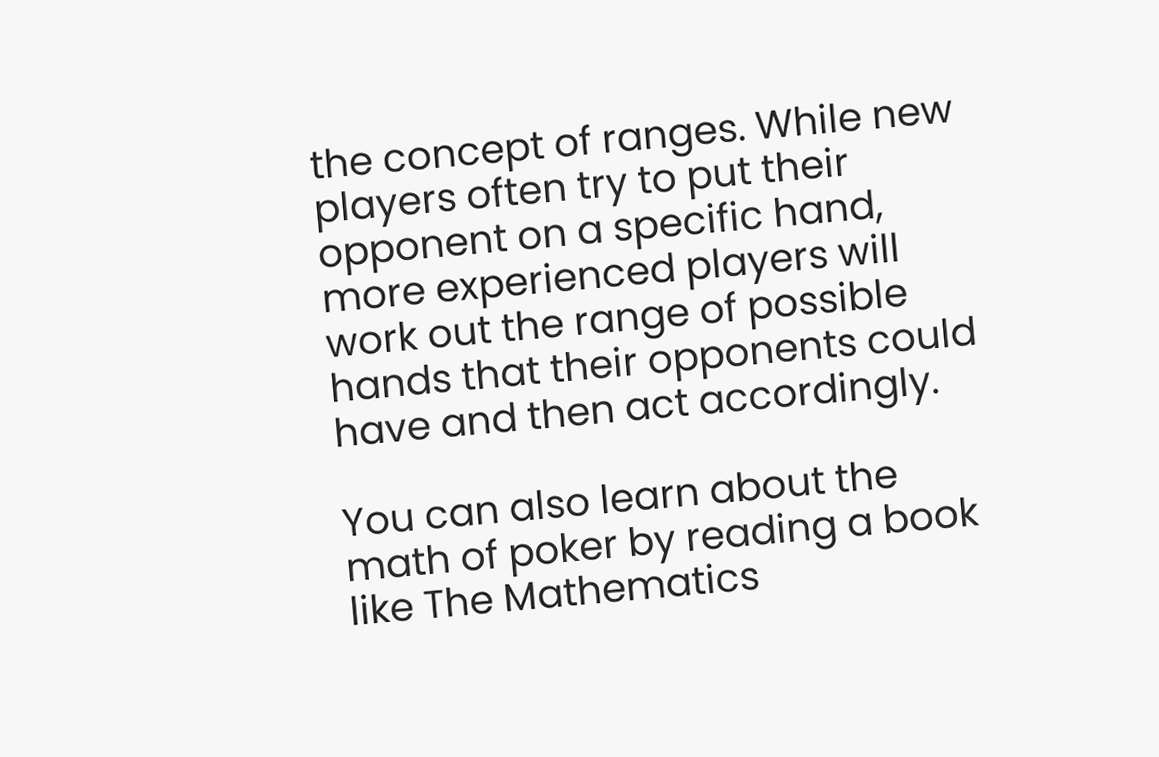the concept of ranges. While new players often try to put their opponent on a specific hand, more experienced players will work out the range of possible hands that their opponents could have and then act accordingly.

You can also learn about the math of poker by reading a book like The Mathematics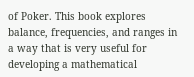of Poker. This book explores balance, frequencies, and ranges in a way that is very useful for developing a mathematical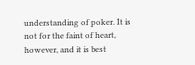understanding of poker. It is not for the faint of heart, however, and it is best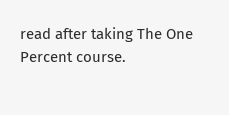read after taking The One Percent course.